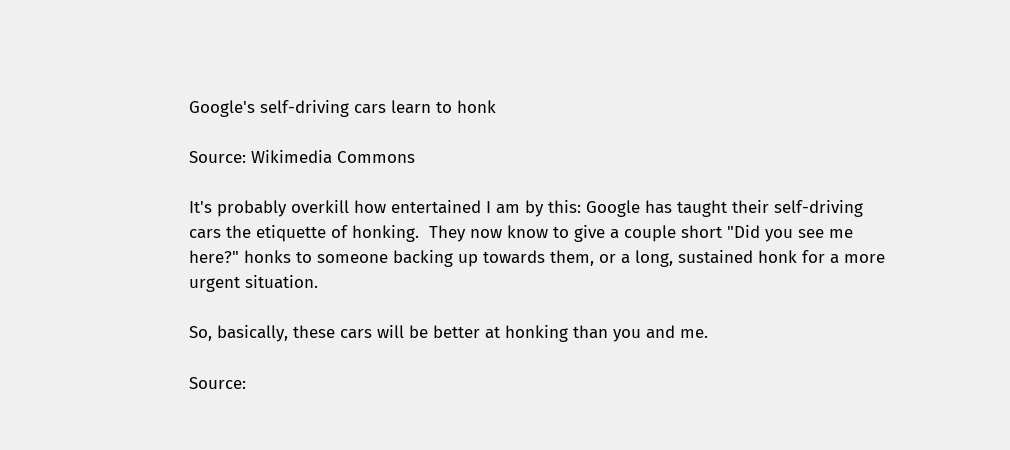Google's self-driving cars learn to honk

Source: Wikimedia Commons

It's probably overkill how entertained I am by this: Google has taught their self-driving cars the etiquette of honking.  They now know to give a couple short "Did you see me here?" honks to someone backing up towards them, or a long, sustained honk for a more urgent situation.

So, basically, these cars will be better at honking than you and me.

Source: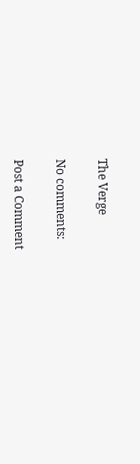The Verge

No comments:

Post a Comment